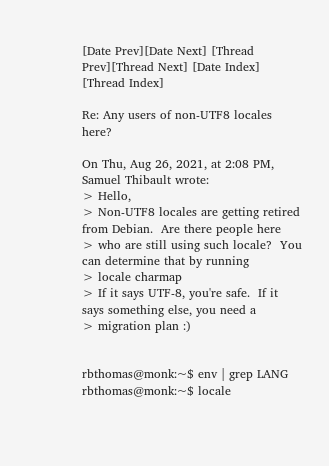[Date Prev][Date Next] [Thread Prev][Thread Next] [Date Index] [Thread Index]

Re: Any users of non-UTF8 locales here?

On Thu, Aug 26, 2021, at 2:08 PM, Samuel Thibault wrote:
> Hello,
> Non-UTF8 locales are getting retired from Debian.  Are there people here
> who are still using such locale?  You can determine that by running
> locale charmap
> If it says UTF-8, you're safe.  If it says something else, you need a
> migration plan :)


rbthomas@monk:~$ env | grep LANG
rbthomas@monk:~$ locale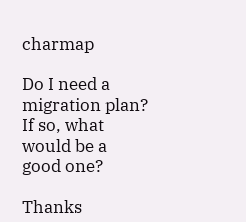charmap

Do I need a migration plan?  If so, what would be a good one?

Thanks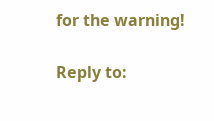for the warning!

Reply to: